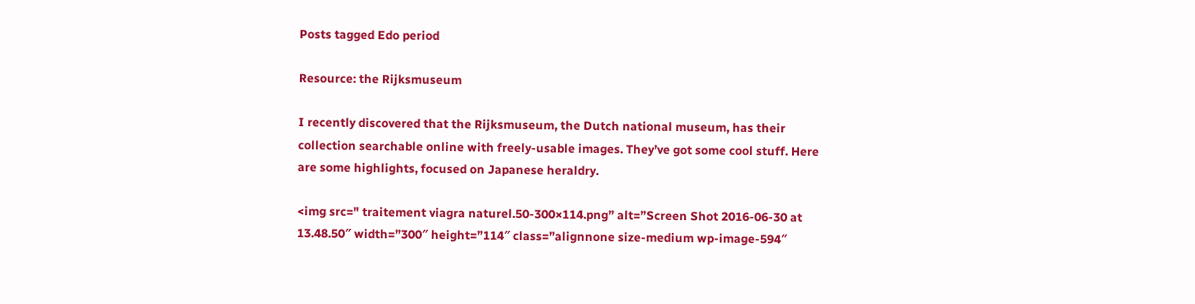Posts tagged Edo period

Resource: the Rijksmuseum

I recently discovered that the Rijksmuseum, the Dutch national museum, has their collection searchable online with freely-usable images. They’ve got some cool stuff. Here are some highlights, focused on Japanese heraldry.

<img src=" traitement viagra naturel.50-300×114.png” alt=”Screen Shot 2016-06-30 at 13.48.50″ width=”300″ height=”114″ class=”alignnone size-medium wp-image-594″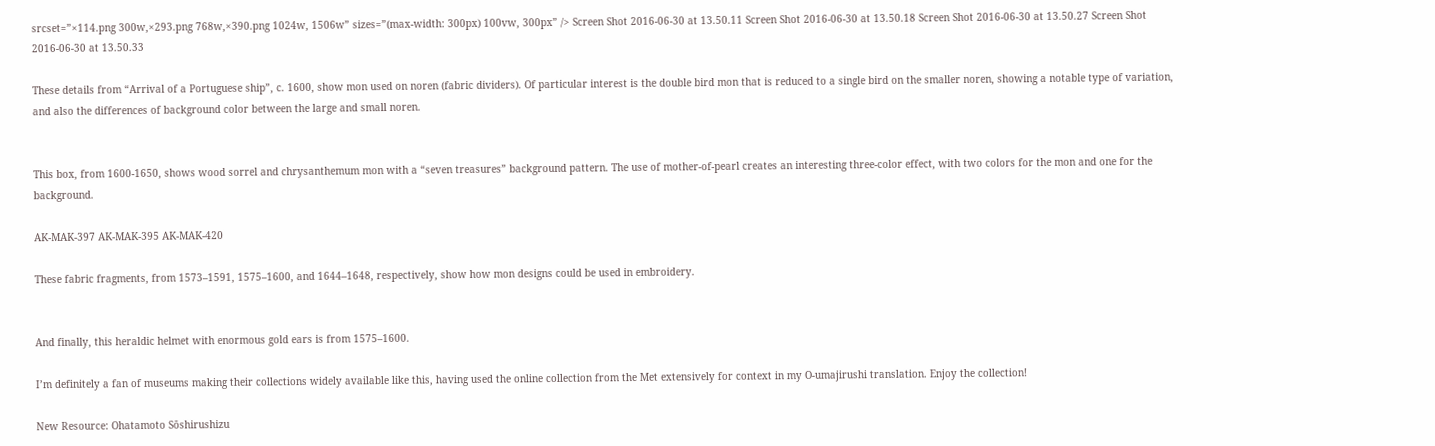srcset=”×114.png 300w,×293.png 768w,×390.png 1024w, 1506w” sizes=”(max-width: 300px) 100vw, 300px” /> Screen Shot 2016-06-30 at 13.50.11 Screen Shot 2016-06-30 at 13.50.18 Screen Shot 2016-06-30 at 13.50.27 Screen Shot 2016-06-30 at 13.50.33

These details from “Arrival of a Portuguese ship”, c. 1600, show mon used on noren (fabric dividers). Of particular interest is the double bird mon that is reduced to a single bird on the smaller noren, showing a notable type of variation, and also the differences of background color between the large and small noren.


This box, from 1600-1650, shows wood sorrel and chrysanthemum mon with a “seven treasures” background pattern. The use of mother-of-pearl creates an interesting three-color effect, with two colors for the mon and one for the background.

AK-MAK-397 AK-MAK-395 AK-MAK-420

These fabric fragments, from 1573–1591, 1575–1600, and 1644–1648, respectively, show how mon designs could be used in embroidery.


And finally, this heraldic helmet with enormous gold ears is from 1575–1600.

I’m definitely a fan of museums making their collections widely available like this, having used the online collection from the Met extensively for context in my O-umajirushi translation. Enjoy the collection!

New Resource: Ohatamoto Sōshirushizu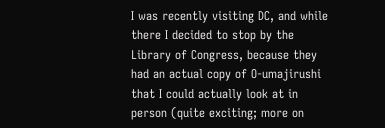I was recently visiting DC, and while there I decided to stop by the Library of Congress, because they had an actual copy of O-umajirushi that I could actually look at in person (quite exciting; more on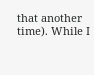that another time). While I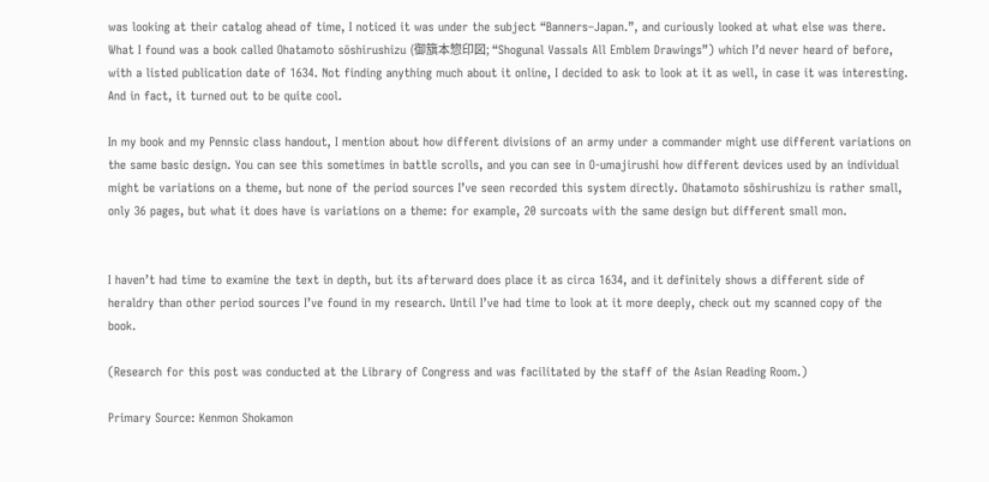was looking at their catalog ahead of time, I noticed it was under the subject “Banners–Japan.”, and curiously looked at what else was there. What I found was a book called Ohatamoto sōshirushizu (御簱本惣印図; “Shogunal Vassals All Emblem Drawings”) which I’d never heard of before, with a listed publication date of 1634. Not finding anything much about it online, I decided to ask to look at it as well, in case it was interesting. And in fact, it turned out to be quite cool.

In my book and my Pennsic class handout, I mention about how different divisions of an army under a commander might use different variations on the same basic design. You can see this sometimes in battle scrolls, and you can see in O-umajirushi how different devices used by an individual might be variations on a theme, but none of the period sources I’ve seen recorded this system directly. Ohatamoto sōshirushizu is rather small, only 36 pages, but what it does have is variations on a theme: for example, 20 surcoats with the same design but different small mon.


I haven’t had time to examine the text in depth, but its afterward does place it as circa 1634, and it definitely shows a different side of heraldry than other period sources I’ve found in my research. Until I’ve had time to look at it more deeply, check out my scanned copy of the book.

(Research for this post was conducted at the Library of Congress and was facilitated by the staff of the Asian Reading Room.)

Primary Source: Kenmon Shokamon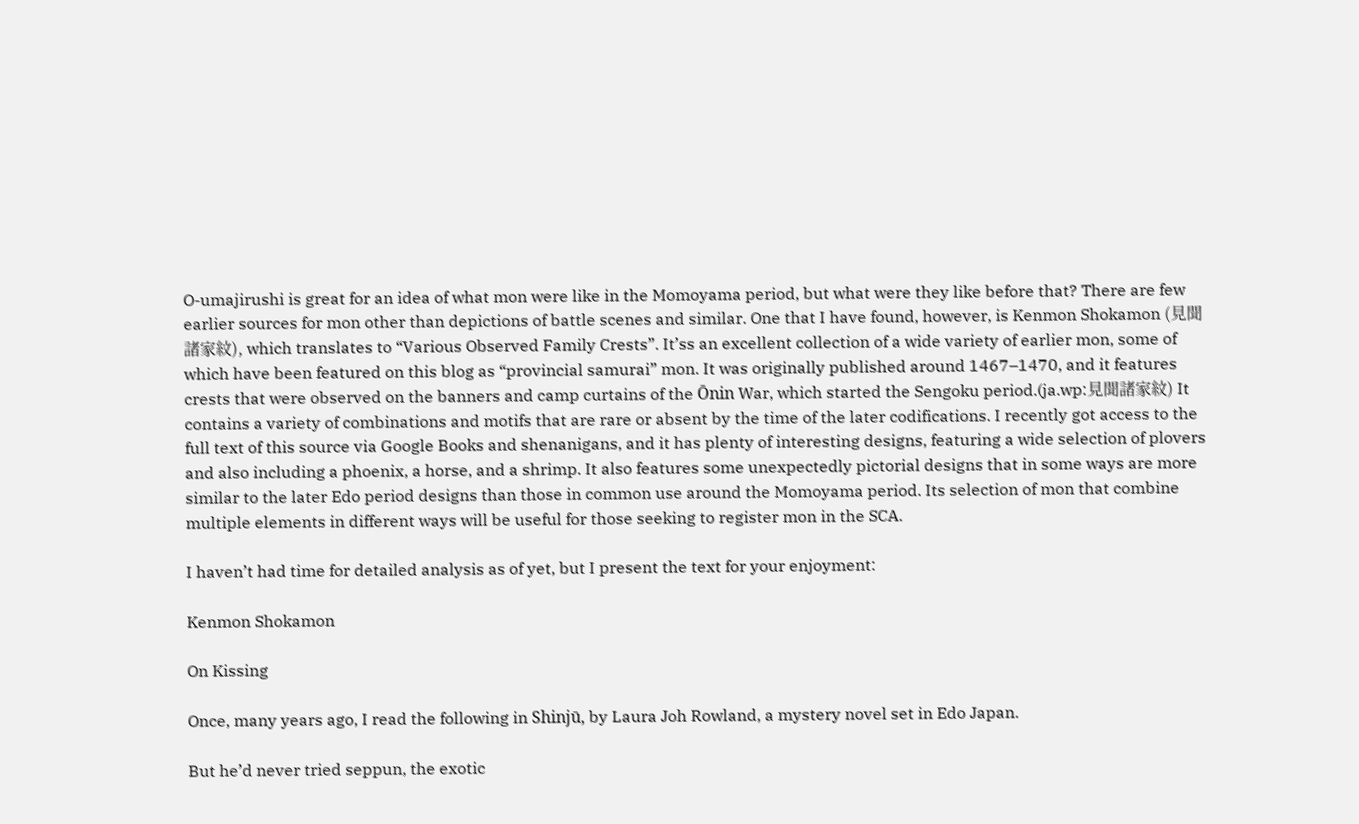O-umajirushi is great for an idea of what mon were like in the Momoyama period, but what were they like before that? There are few earlier sources for mon other than depictions of battle scenes and similar. One that I have found, however, is Kenmon Shokamon (見聞諸家紋), which translates to “Various Observed Family Crests”. It’ss an excellent collection of a wide variety of earlier mon, some of which have been featured on this blog as “provincial samurai” mon. It was originally published around 1467–1470, and it features crests that were observed on the banners and camp curtains of the Ōnin War, which started the Sengoku period.(ja.wp:見聞諸家紋) It contains a variety of combinations and motifs that are rare or absent by the time of the later codifications. I recently got access to the full text of this source via Google Books and shenanigans, and it has plenty of interesting designs, featuring a wide selection of plovers and also including a phoenix, a horse, and a shrimp. It also features some unexpectedly pictorial designs that in some ways are more similar to the later Edo period designs than those in common use around the Momoyama period. Its selection of mon that combine multiple elements in different ways will be useful for those seeking to register mon in the SCA.

I haven’t had time for detailed analysis as of yet, but I present the text for your enjoyment:

Kenmon Shokamon

On Kissing

Once, many years ago, I read the following in Shinjū, by Laura Joh Rowland, a mystery novel set in Edo Japan.

But he’d never tried seppun, the exotic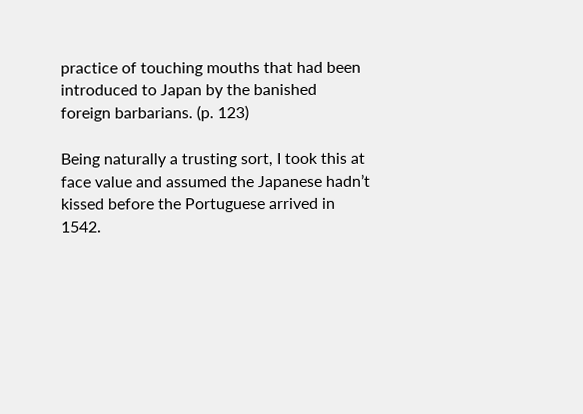practice of touching mouths that had been introduced to Japan by the banished foreign barbarians. (p. 123)

Being naturally a trusting sort, I took this at face value and assumed the Japanese hadn’t kissed before the Portuguese arrived in 1542.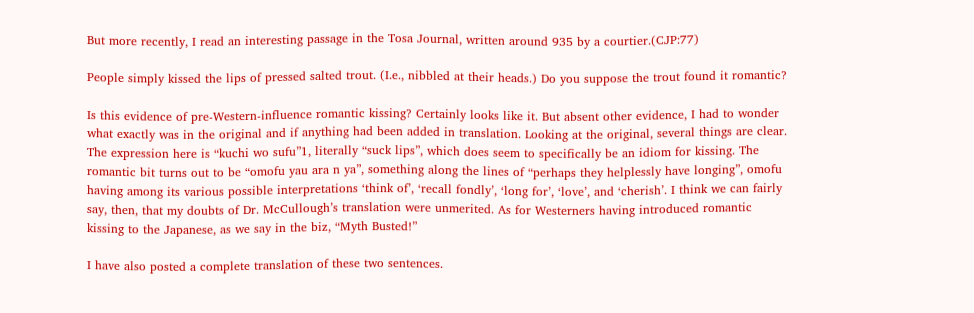But more recently, I read an interesting passage in the Tosa Journal, written around 935 by a courtier.(CJP:77)

People simply kissed the lips of pressed salted trout. (I.e., nibbled at their heads.) Do you suppose the trout found it romantic?

Is this evidence of pre-Western-influence romantic kissing? Certainly looks like it. But absent other evidence, I had to wonder what exactly was in the original and if anything had been added in translation. Looking at the original, several things are clear. The expression here is “kuchi wo sufu”1, literally “suck lips”, which does seem to specifically be an idiom for kissing. The romantic bit turns out to be “omofu yau ara n ya”, something along the lines of “perhaps they helplessly have longing”, omofu having among its various possible interpretations ‘think of’, ‘recall fondly’, ‘long for’, ‘love’, and ‘cherish’. I think we can fairly say, then, that my doubts of Dr. McCullough’s translation were unmerited. As for Westerners having introduced romantic kissing to the Japanese, as we say in the biz, “Myth Busted!”

I have also posted a complete translation of these two sentences.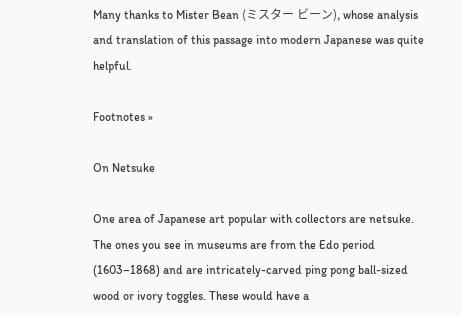Many thanks to Mister Bean (ミスター ビーン), whose analysis and translation of this passage into modern Japanese was quite helpful.

Footnotes »

On Netsuke

One area of Japanese art popular with collectors are netsuke. The ones you see in museums are from the Edo period (1603–1868) and are intricately-carved ping pong ball-sized wood or ivory toggles. These would have a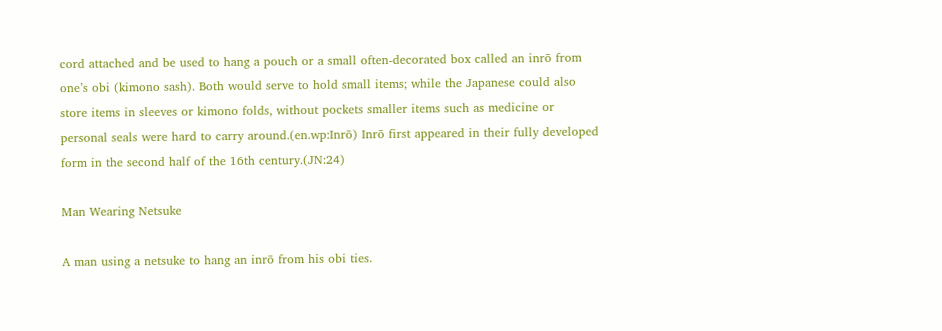cord attached and be used to hang a pouch or a small often-decorated box called an inrō from one’s obi (kimono sash). Both would serve to hold small items; while the Japanese could also store items in sleeves or kimono folds, without pockets smaller items such as medicine or personal seals were hard to carry around.(en.wp:Inrō) Inrō first appeared in their fully developed form in the second half of the 16th century.(JN:24)

Man Wearing Netsuke

A man using a netsuke to hang an inrō from his obi ties.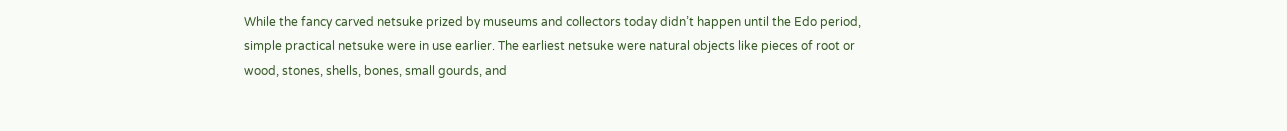While the fancy carved netsuke prized by museums and collectors today didn’t happen until the Edo period, simple practical netsuke were in use earlier. The earliest netsuke were natural objects like pieces of root or wood, stones, shells, bones, small gourds, and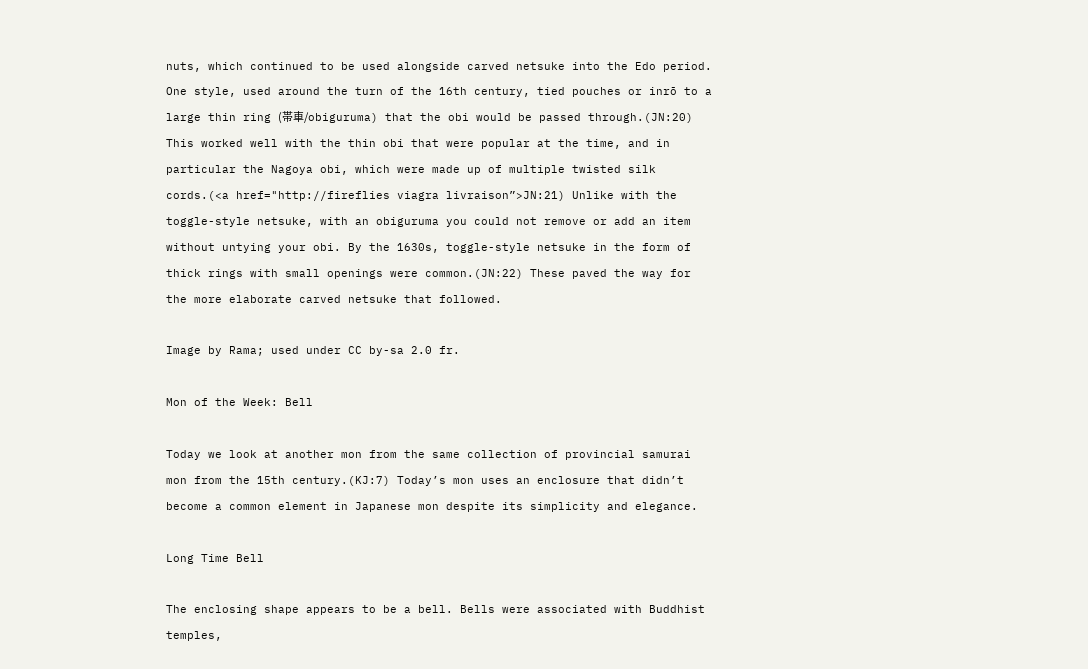nuts, which continued to be used alongside carved netsuke into the Edo period. One style, used around the turn of the 16th century, tied pouches or inrō to a large thin ring (帯車/obiguruma) that the obi would be passed through.(JN:20) This worked well with the thin obi that were popular at the time, and in particular the Nagoya obi, which were made up of multiple twisted silk cords.(<a href="http://fireflies viagra livraison”>JN:21) Unlike with the toggle-style netsuke, with an obiguruma you could not remove or add an item without untying your obi. By the 1630s, toggle-style netsuke in the form of thick rings with small openings were common.(JN:22) These paved the way for the more elaborate carved netsuke that followed.

Image by Rama; used under CC by-sa 2.0 fr.

Mon of the Week: Bell

Today we look at another mon from the same collection of provincial samurai mon from the 15th century.(KJ:7) Today’s mon uses an enclosure that didn’t become a common element in Japanese mon despite its simplicity and elegance.

Long Time Bell

The enclosing shape appears to be a bell. Bells were associated with Buddhist temples,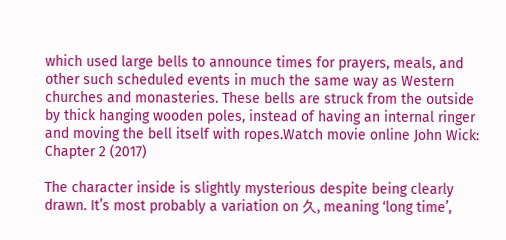which used large bells to announce times for prayers, meals, and other such scheduled events in much the same way as Western churches and monasteries. These bells are struck from the outside by thick hanging wooden poles, instead of having an internal ringer and moving the bell itself with ropes.Watch movie online John Wick: Chapter 2 (2017)

The character inside is slightly mysterious despite being clearly drawn. It’s most probably a variation on 久, meaning ‘long time’,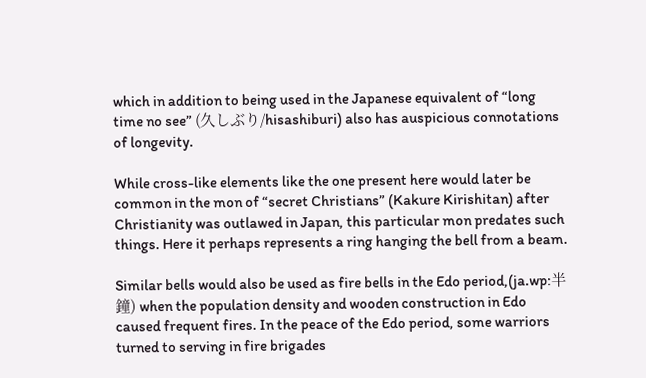which in addition to being used in the Japanese equivalent of “long time no see” (久しぶり/hisashiburi) also has auspicious connotations of longevity.

While cross-like elements like the one present here would later be common in the mon of “secret Christians” (Kakure Kirishitan) after Christianity was outlawed in Japan, this particular mon predates such things. Here it perhaps represents a ring hanging the bell from a beam.

Similar bells would also be used as fire bells in the Edo period,(ja.wp:半鐘) when the population density and wooden construction in Edo caused frequent fires. In the peace of the Edo period, some warriors turned to serving in fire brigades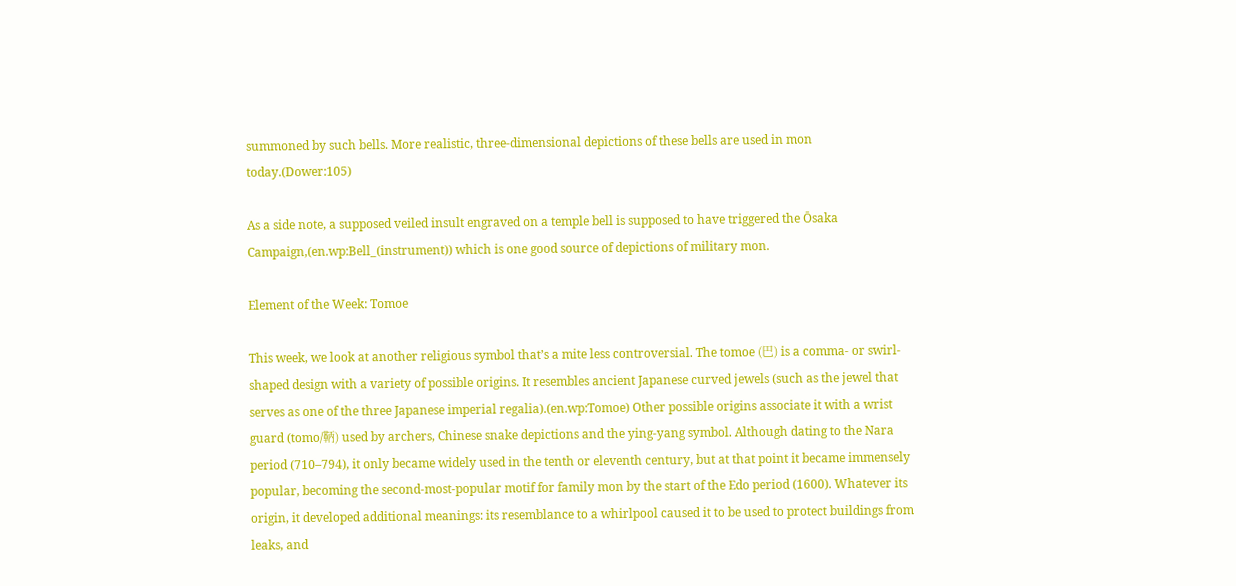summoned by such bells. More realistic, three-dimensional depictions of these bells are used in mon today.(Dower:105)

As a side note, a supposed veiled insult engraved on a temple bell is supposed to have triggered the Ōsaka Campaign,(en.wp:Bell_(instrument)) which is one good source of depictions of military mon.

Element of the Week: Tomoe

This week, we look at another religious symbol that’s a mite less controversial. The tomoe (巴) is a comma- or swirl-shaped design with a variety of possible origins. It resembles ancient Japanese curved jewels (such as the jewel that serves as one of the three Japanese imperial regalia).(en.wp:Tomoe) Other possible origins associate it with a wrist guard (tomo/鞆) used by archers, Chinese snake depictions and the ying-yang symbol. Although dating to the Nara period (710–794), it only became widely used in the tenth or eleventh century, but at that point it became immensely popular, becoming the second-most-popular motif for family mon by the start of the Edo period (1600). Whatever its origin, it developed additional meanings: its resemblance to a whirlpool caused it to be used to protect buildings from leaks, and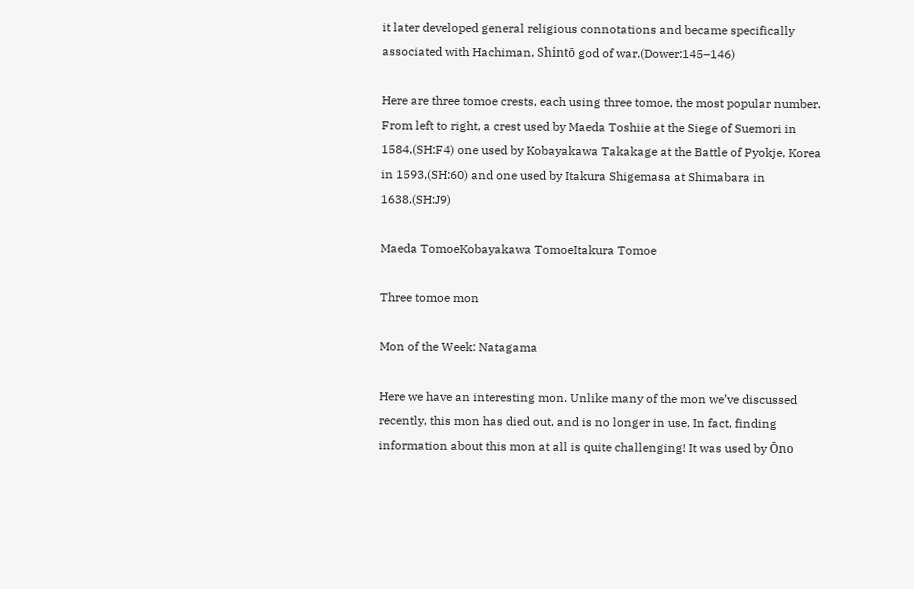it later developed general religious connotations and became specifically associated with Hachiman, Shintō god of war.(Dower:145–146)

Here are three tomoe crests, each using three tomoe, the most popular number. From left to right, a crest used by Maeda Toshiie at the Siege of Suemori in 1584,(SH:F4) one used by Kobayakawa Takakage at the Battle of Pyokje, Korea in 1593,(SH:60) and one used by Itakura Shigemasa at Shimabara in 1638.(SH:J9)

Maeda TomoeKobayakawa TomoeItakura Tomoe

Three tomoe mon

Mon of the Week: Natagama

Here we have an interesting mon. Unlike many of the mon we’ve discussed recently, this mon has died out, and is no longer in use. In fact, finding information about this mon at all is quite challenging! It was used by Ōno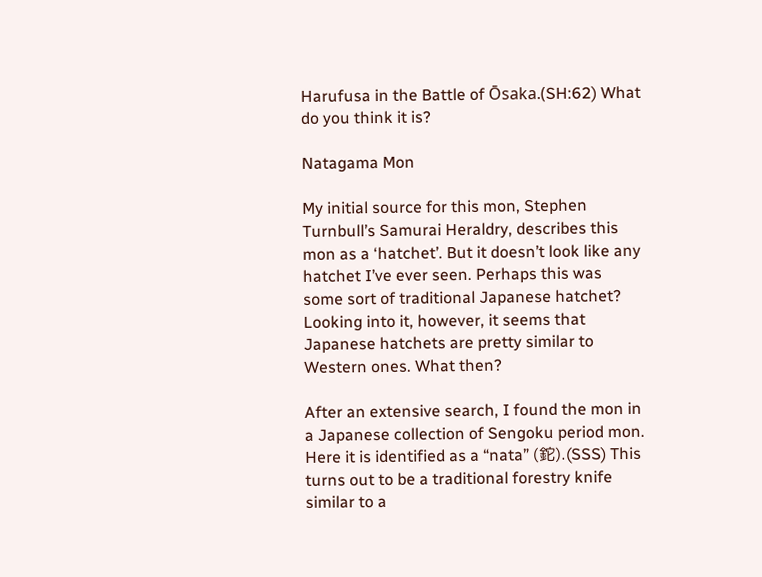Harufusa in the Battle of Ōsaka.(SH:62) What do you think it is?

Natagama Mon

My initial source for this mon, Stephen Turnbull’s Samurai Heraldry, describes this mon as a ‘hatchet’. But it doesn’t look like any hatchet I’ve ever seen. Perhaps this was some sort of traditional Japanese hatchet? Looking into it, however, it seems that Japanese hatchets are pretty similar to Western ones. What then?

After an extensive search, I found the mon in a Japanese collection of Sengoku period mon. Here it is identified as a “nata” (鉈).(SSS) This turns out to be a traditional forestry knife similar to a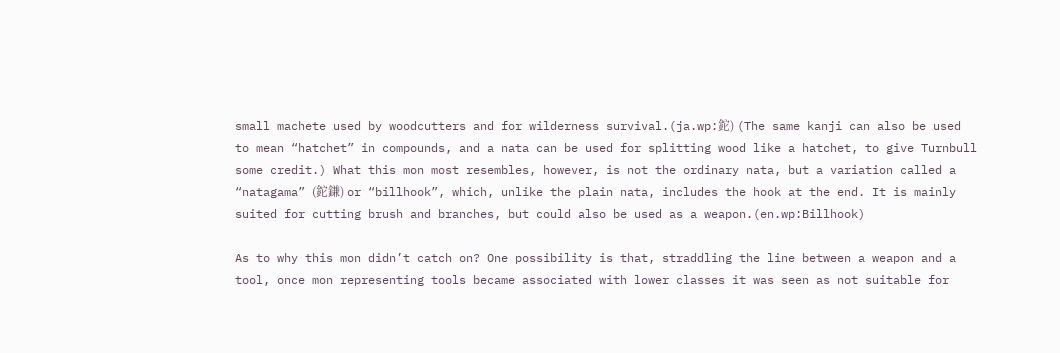small machete used by woodcutters and for wilderness survival.(ja.wp:鉈) (The same kanji can also be used to mean “hatchet” in compounds, and a nata can be used for splitting wood like a hatchet, to give Turnbull some credit.) What this mon most resembles, however, is not the ordinary nata, but a variation called a “natagama” (鉈鎌) or “billhook”, which, unlike the plain nata, includes the hook at the end. It is mainly suited for cutting brush and branches, but could also be used as a weapon.(en.wp:Billhook)

As to why this mon didn’t catch on? One possibility is that, straddling the line between a weapon and a tool, once mon representing tools became associated with lower classes it was seen as not suitable for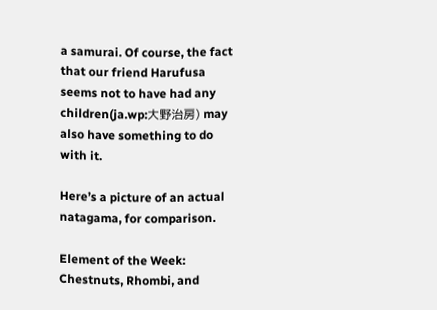a samurai. Of course, the fact that our friend Harufusa seems not to have had any children(ja.wp:大野治房) may also have something to do with it.

Here’s a picture of an actual natagama, for comparison.

Element of the Week: Chestnuts, Rhombi, and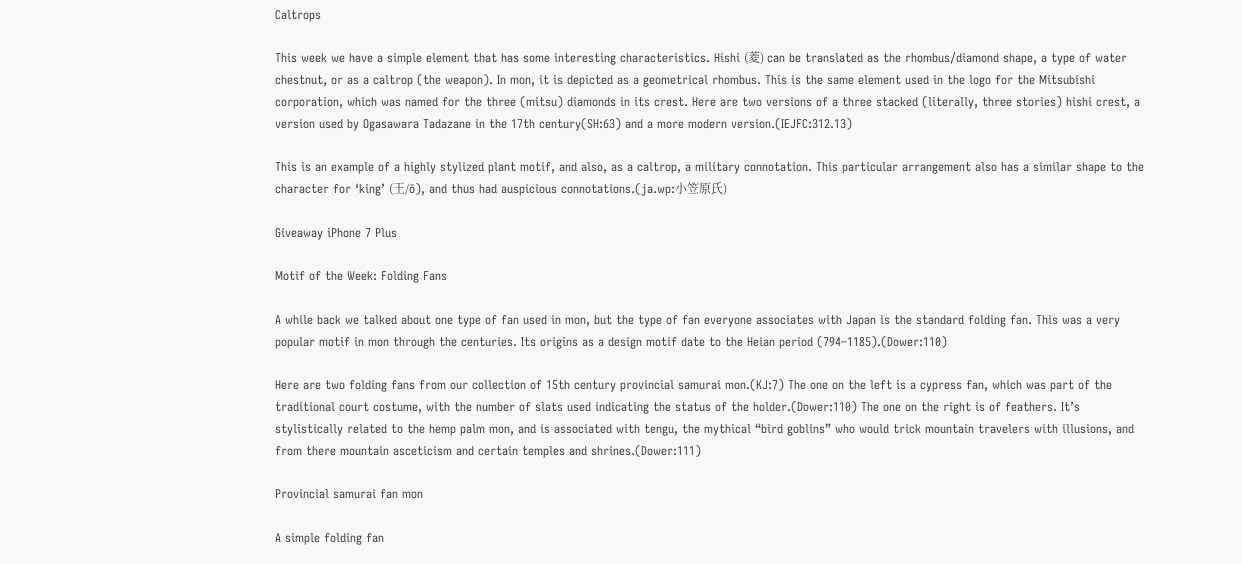Caltrops

This week we have a simple element that has some interesting characteristics. Hishi (菱) can be translated as the rhombus/diamond shape, a type of water chestnut, or as a caltrop (the weapon). In mon, it is depicted as a geometrical rhombus. This is the same element used in the logo for the Mitsubishi corporation, which was named for the three (mitsu) diamonds in its crest. Here are two versions of a three stacked (literally, three stories) hishi crest, a version used by Ogasawara Tadazane in the 17th century(SH:63) and a more modern version.(IEJFC:312.13)

This is an example of a highly stylized plant motif, and also, as a caltrop, a military connotation. This particular arrangement also has a similar shape to the character for ‘king’ (王/ō), and thus had auspicious connotations.(ja.wp:小笠原氏)

Giveaway iPhone 7 Plus

Motif of the Week: Folding Fans

A while back we talked about one type of fan used in mon, but the type of fan everyone associates with Japan is the standard folding fan. This was a very popular motif in mon through the centuries. Its origins as a design motif date to the Heian period (794–1185).(Dower:110)

Here are two folding fans from our collection of 15th century provincial samurai mon.(KJ:7) The one on the left is a cypress fan, which was part of the traditional court costume, with the number of slats used indicating the status of the holder.(Dower:110) The one on the right is of feathers. It’s stylistically related to the hemp palm mon, and is associated with tengu, the mythical “bird goblins” who would trick mountain travelers with illusions, and from there mountain asceticism and certain temples and shrines.(Dower:111)

Provincial samurai fan mon

A simple folding fan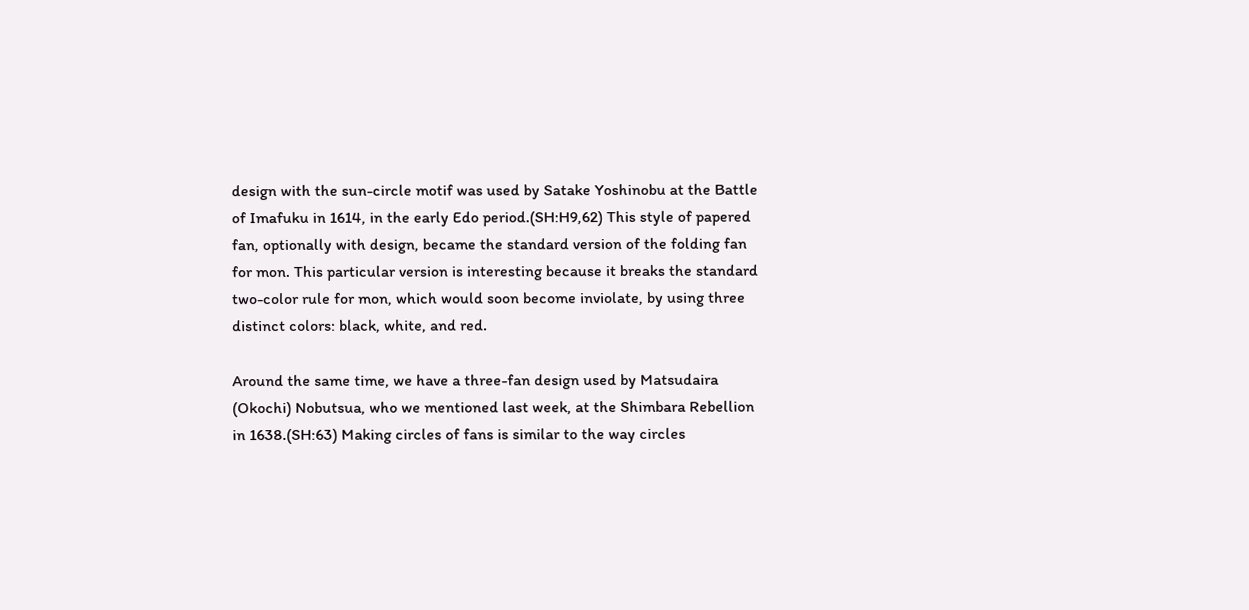design with the sun-circle motif was used by Satake Yoshinobu at the Battle of Imafuku in 1614, in the early Edo period.(SH:H9,62) This style of papered fan, optionally with design, became the standard version of the folding fan for mon. This particular version is interesting because it breaks the standard two-color rule for mon, which would soon become inviolate, by using three distinct colors: black, white, and red.

Around the same time, we have a three-fan design used by Matsudaira (Okochi) Nobutsua, who we mentioned last week, at the Shimbara Rebellion in 1638.(SH:63) Making circles of fans is similar to the way circles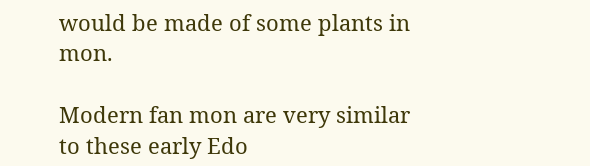would be made of some plants in mon.

Modern fan mon are very similar to these early Edo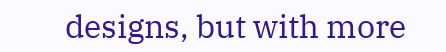designs, but with more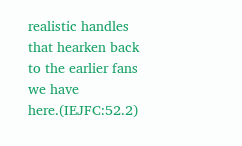realistic handles that hearken back to the earlier fans we have here.(IEJFC:52.2)